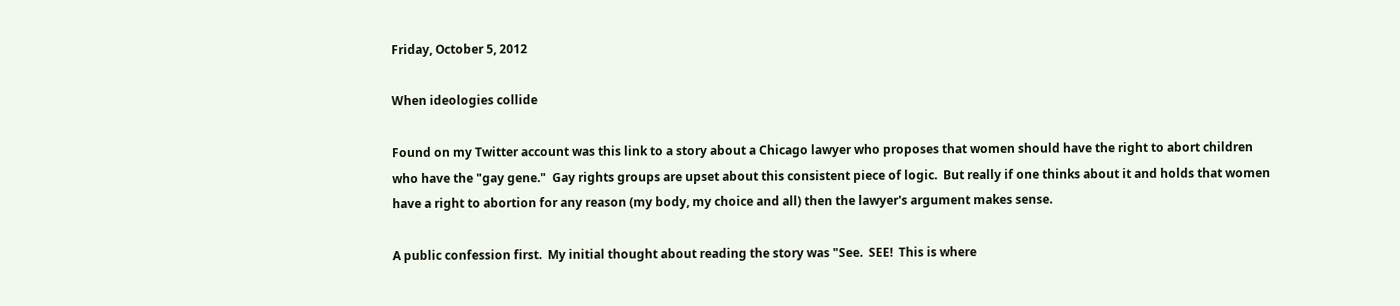Friday, October 5, 2012

When ideologies collide

Found on my Twitter account was this link to a story about a Chicago lawyer who proposes that women should have the right to abort children who have the "gay gene."  Gay rights groups are upset about this consistent piece of logic.  But really if one thinks about it and holds that women have a right to abortion for any reason (my body, my choice and all) then the lawyer's argument makes sense.

A public confession first.  My initial thought about reading the story was "See.  SEE!  This is where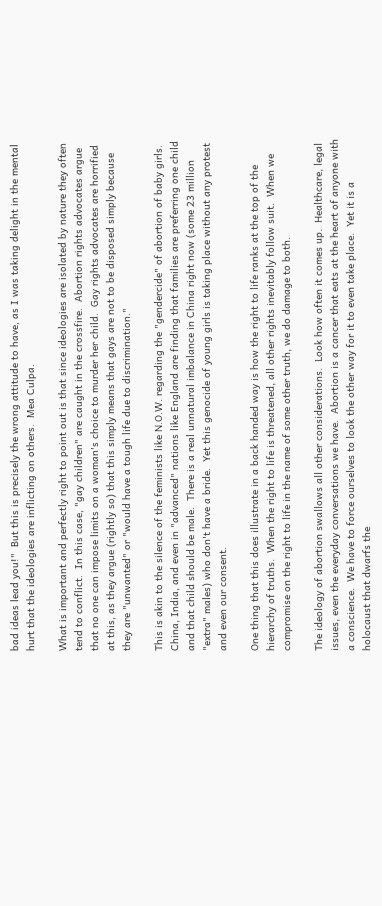bad ideas lead you!"  But this is precisely the wrong attitude to have, as I was taking delight in the mental hurt that the ideologies are inflicting on others.  Mea Culpa.

What is important and perfectly right to point out is that since ideologies are isolated by nature they often tend to conflict.  In this case, "gay children" are caught in the crossfire.  Abortion rights advocates argue that no one can impose limits on a woman's choice to murder her child.  Gay rights advocates are horrified at this, as they argue (rightly so) that this simply means that gays are not to be disposed simply because they are "unwanted" or "would have a tough life due to discrimination."

This is akin to the silence of the feminists like N.O.W. regarding the "gendercide" of abortion of baby girls.  China, India, and even in "advanced" nations like England are finding that families are preferring one child and that child should be male.  There is a real unnatural imbalance in China right now (some 23 million "extra" males) who don't have a bride.  Yet this genocide of young girls is taking place without any protest and even our consent.

One thing that this does illustrate in a back handed way is how the right to life ranks at the top of the hierarchy of truths.  When the right to life is threatened, all other rights inevitably follow suit.  When we compromise on the right to life in the name of some other truth, we do damage to both.

The ideology of abortion swallows all other considerations.  Look how often it comes up.  Healthcare, legal issues, even the everyday conversations we have.  Abortion is a cancer that eats at the heart of anyone with a conscience.  We have to force ourselves to look the other way for it to even take place.  Yet it is a holocaust that dwarfs the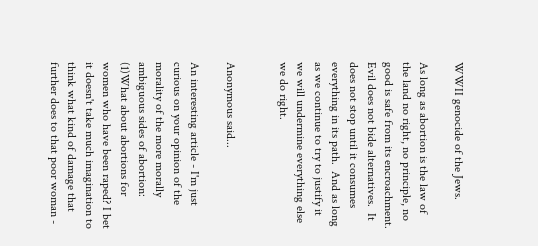WWII genocide of the Jews.

As long as abortion is the law of the land no right, no principle, no good is safe from its encroachment.  Evil does not bide alternatives.  It does not stop until it consumes everything in its path.  And as long as we continue to try to justify it we will undermine everything else we do right.


Anonymous said...

An interesting article - I'm just curious on your opinion of the morality of the more morally ambiguous sides of abortion: (1)What about abortions for women who have been raped? I bet it doesn't take much imagination to think what kind of damage that further does to that poor woman -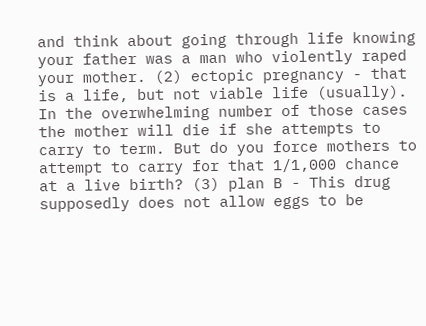and think about going through life knowing your father was a man who violently raped your mother. (2) ectopic pregnancy - that is a life, but not viable life (usually). In the overwhelming number of those cases the mother will die if she attempts to carry to term. But do you force mothers to attempt to carry for that 1/1,000 chance at a live birth? (3) plan B - This drug supposedly does not allow eggs to be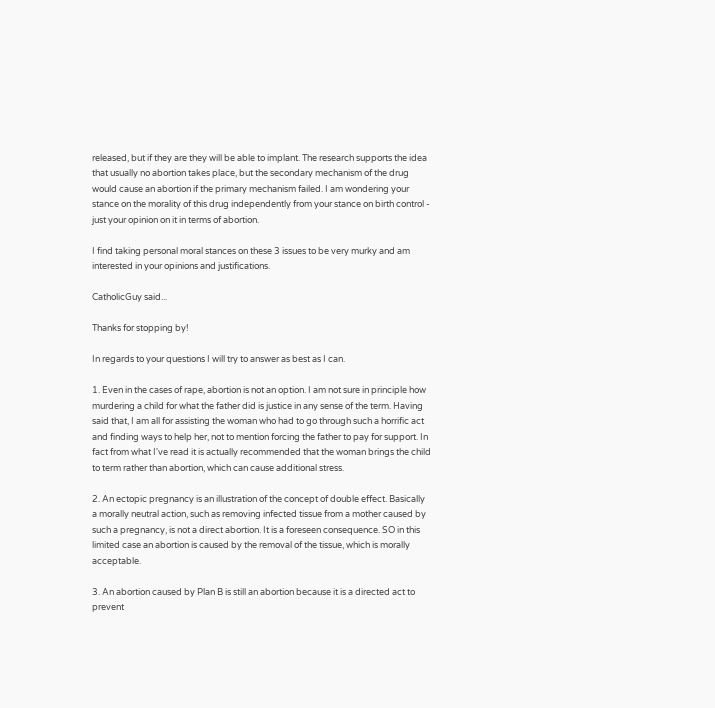released, but if they are they will be able to implant. The research supports the idea that usually no abortion takes place, but the secondary mechanism of the drug would cause an abortion if the primary mechanism failed. I am wondering your stance on the morality of this drug independently from your stance on birth control - just your opinion on it in terms of abortion.

I find taking personal moral stances on these 3 issues to be very murky and am interested in your opinions and justifications.

CatholicGuy said...

Thanks for stopping by!

In regards to your questions I will try to answer as best as I can.

1. Even in the cases of rape, abortion is not an option. I am not sure in principle how murdering a child for what the father did is justice in any sense of the term. Having said that, I am all for assisting the woman who had to go through such a horrific act and finding ways to help her, not to mention forcing the father to pay for support. In fact from what I've read it is actually recommended that the woman brings the child to term rather than abortion, which can cause additional stress.

2. An ectopic pregnancy is an illustration of the concept of double effect. Basically a morally neutral action, such as removing infected tissue from a mother caused by such a pregnancy, is not a direct abortion. It is a foreseen consequence. SO in this limited case an abortion is caused by the removal of the tissue, which is morally acceptable.

3. An abortion caused by Plan B is still an abortion because it is a directed act to prevent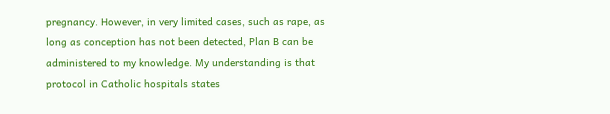pregnancy. However, in very limited cases, such as rape, as long as conception has not been detected, Plan B can be administered to my knowledge. My understanding is that protocol in Catholic hospitals states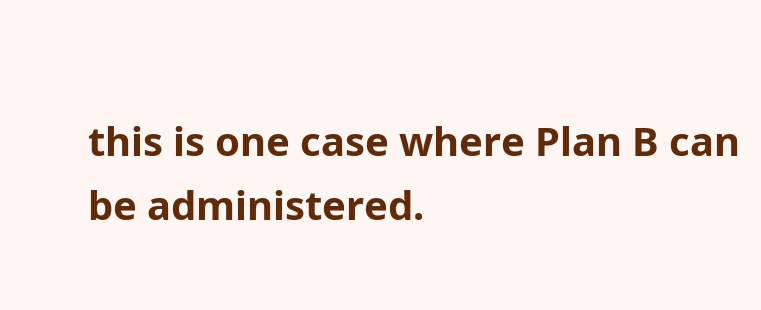this is one case where Plan B can be administered.